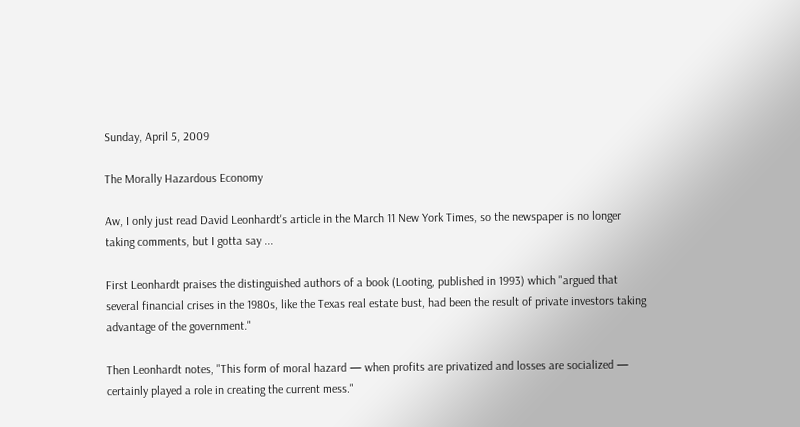Sunday, April 5, 2009

The Morally Hazardous Economy

Aw, I only just read David Leonhardt's article in the March 11 New York Times, so the newspaper is no longer taking comments, but I gotta say ...

First Leonhardt praises the distinguished authors of a book (Looting, published in 1993) which "argued that several financial crises in the 1980s, like the Texas real estate bust, had been the result of private investors taking advantage of the government."

Then Leonhardt notes, "This form of moral hazard — when profits are privatized and losses are socialized — certainly played a role in creating the current mess."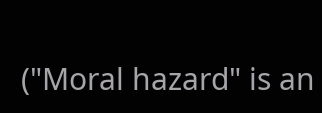("Moral hazard" is an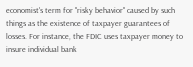economist's term for "risky behavior" caused by such things as the existence of taxpayer guarantees of losses. For instance, the FDIC uses taxpayer money to insure individual bank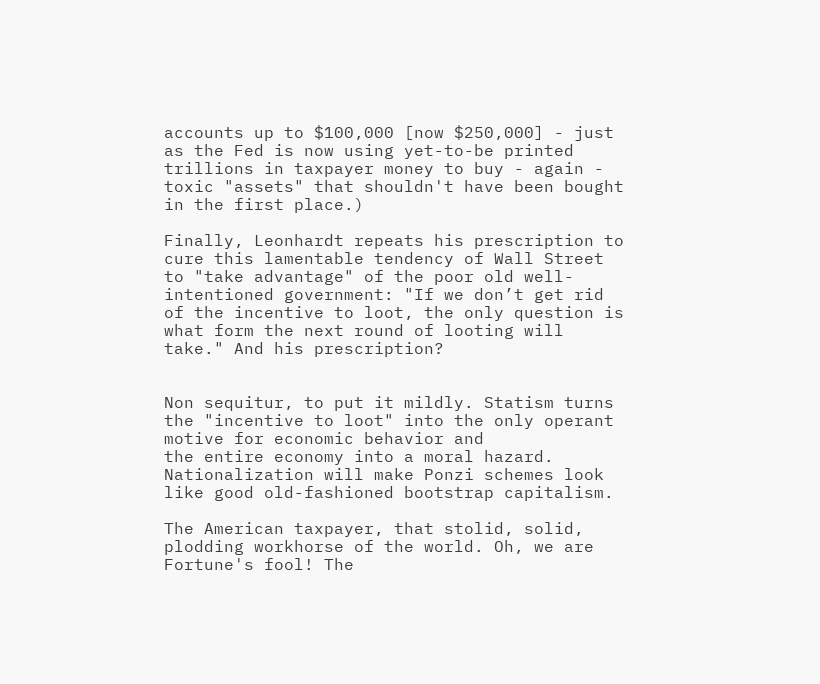accounts up to $100,000 [now $250,000] - just as the Fed is now using yet-to-be printed trillions in taxpayer money to buy - again - toxic "assets" that shouldn't have been bought in the first place.)

Finally, Leonhardt repeats his prescription to cure this lamentable tendency of Wall Street to "take advantage" of the poor old well-intentioned government: "If we don’t get rid of the incentive to loot, the only question is what form the next round of looting will take." And his prescription?


Non sequitur, to put it mildly. Statism turns the "incentive to loot" into the only operant motive for economic behavior and
the entire economy into a moral hazard. Nationalization will make Ponzi schemes look like good old-fashioned bootstrap capitalism.

The American taxpayer, that stolid, solid, plodding workhorse of the world. Oh, we are Fortune's fool! The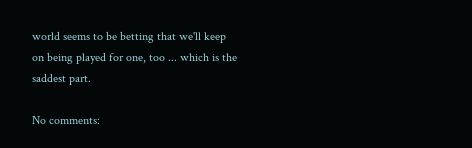world seems to be betting that we'll keep on being played for one, too ... which is the saddest part.

No comments: